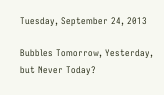Tuesday, September 24, 2013

Bubbles Tomorrow, Yesterday, but Never Today?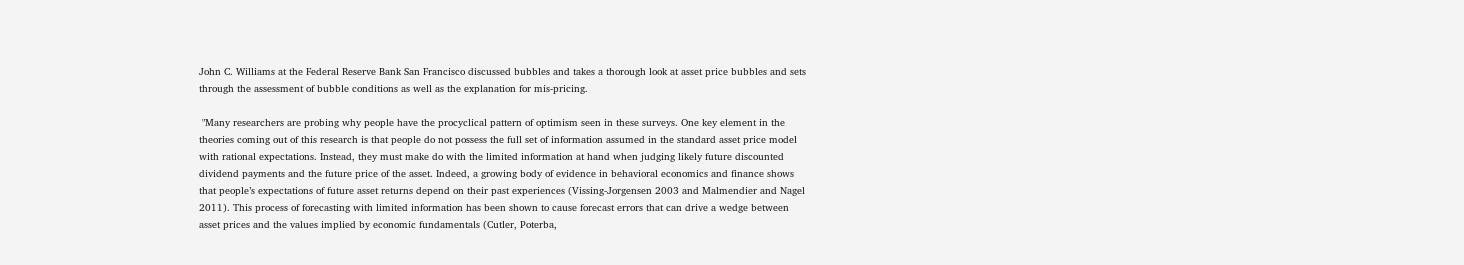John C. Williams at the Federal Reserve Bank San Francisco discussed bubbles and takes a thorough look at asset price bubbles and sets through the assessment of bubble conditions as well as the explanation for mis-pricing.

 "Many researchers are probing why people have the procyclical pattern of optimism seen in these surveys. One key element in the theories coming out of this research is that people do not possess the full set of information assumed in the standard asset price model with rational expectations. Instead, they must make do with the limited information at hand when judging likely future discounted dividend payments and the future price of the asset. Indeed, a growing body of evidence in behavioral economics and finance shows that people’s expectations of future asset returns depend on their past experiences (Vissing-Jorgensen 2003 and Malmendier and Nagel 2011). This process of forecasting with limited information has been shown to cause forecast errors that can drive a wedge between asset prices and the values implied by economic fundamentals (Cutler, Poterba,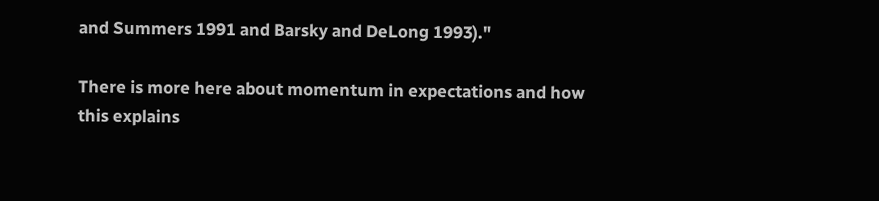and Summers 1991 and Barsky and DeLong 1993)."

There is more here about momentum in expectations and how this explains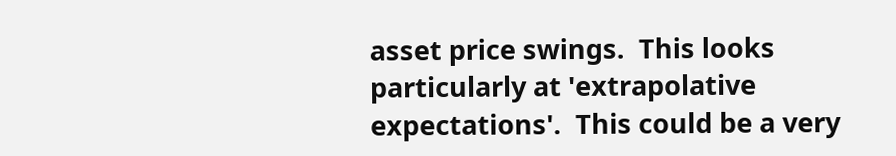asset price swings.  This looks particularly at 'extrapolative expectations'.  This could be a very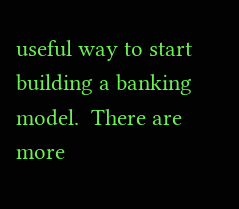useful way to start building a banking model.  There are more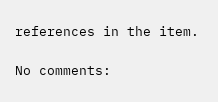references in the item.

No comments: